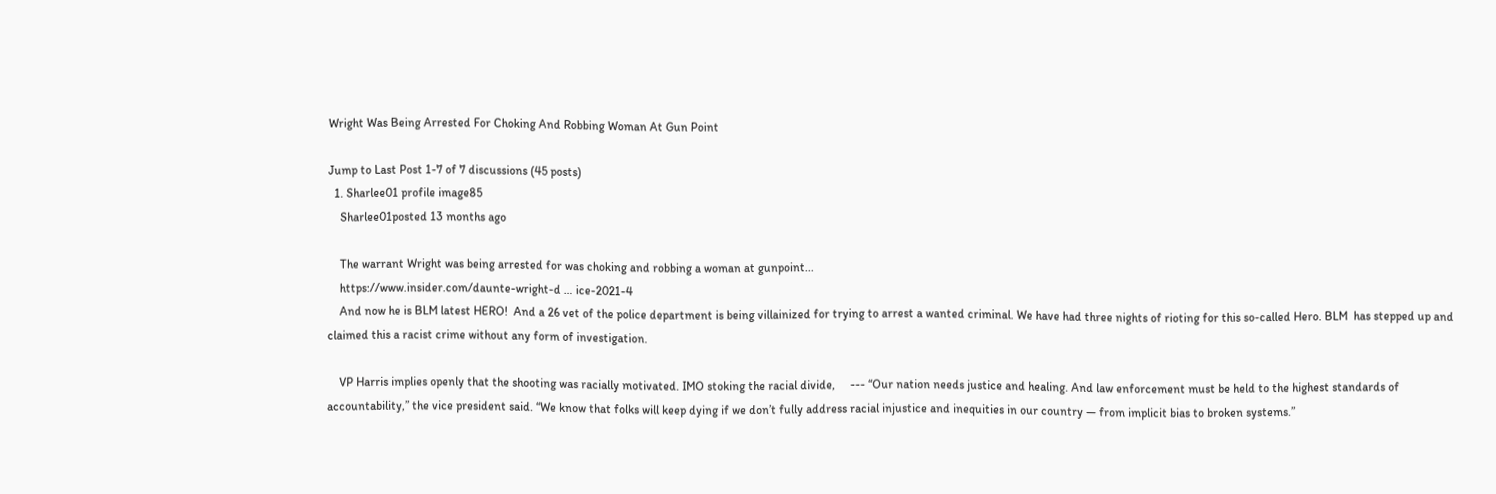Wright Was Being Arrested For Choking And Robbing Woman At Gun Point

Jump to Last Post 1-7 of 7 discussions (45 posts)
  1. Sharlee01 profile image85
    Sharlee01posted 13 months ago

    The warrant Wright was being arrested for was choking and robbing a woman at gunpoint...
    https://www.insider.com/daunte-wright-d … ice-2021-4
    And now he is BLM latest HERO!  And a 26 vet of the police department is being villainized for trying to arrest a wanted criminal. We have had three nights of rioting for this so-called Hero. BLM  has stepped up and claimed this a racist crime without any form of investigation.

    VP Harris implies openly that the shooting was racially motivated. IMO stoking the racial divide,     --- “Our nation needs justice and healing. And law enforcement must be held to the highest standards of accountability,” the vice president said. “We know that folks will keep dying if we don’t fully address racial injustice and inequities in our country — from implicit bias to broken systems.”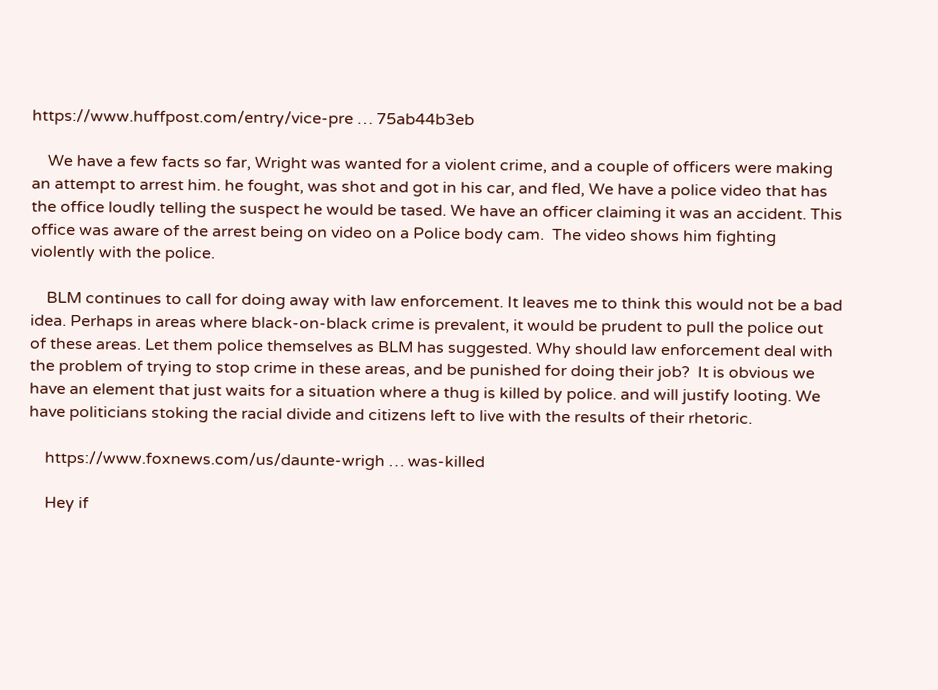https://www.huffpost.com/entry/vice-pre … 75ab44b3eb

    We have a few facts so far, Wright was wanted for a violent crime, and a couple of officers were making an attempt to arrest him. he fought, was shot and got in his car, and fled, We have a police video that has the office loudly telling the suspect he would be tased. We have an officer claiming it was an accident. This office was aware of the arrest being on video on a Police body cam.  The video shows him fighting violently with the police.

    BLM continues to call for doing away with law enforcement. It leaves me to think this would not be a bad idea. Perhaps in areas where black-on-black crime is prevalent, it would be prudent to pull the police out of these areas. Let them police themselves as BLM has suggested. Why should law enforcement deal with the problem of trying to stop crime in these areas, and be punished for doing their job?  It is obvious we have an element that just waits for a situation where a thug is killed by police. and will justify looting. We have politicians stoking the racial divide and citizens left to live with the results of their rhetoric.

    https://www.foxnews.com/us/daunte-wrigh … was-killed

    Hey if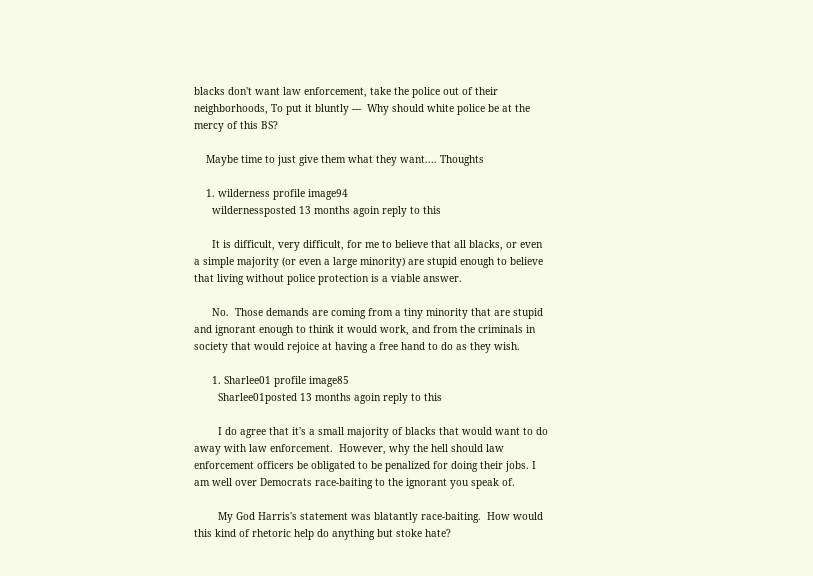blacks don't want law enforcement, take the police out of their neighborhoods, To put it bluntly ---  Why should white police be at the mercy of this BS?

    Maybe time to just give them what they want.... Thoughts

    1. wilderness profile image94
      wildernessposted 13 months agoin reply to this

      It is difficult, very difficult, for me to believe that all blacks, or even a simple majority (or even a large minority) are stupid enough to believe that living without police protection is a viable answer.

      No.  Those demands are coming from a tiny minority that are stupid and ignorant enough to think it would work, and from the criminals in society that would rejoice at having a free hand to do as they wish.

      1. Sharlee01 profile image85
        Sharlee01posted 13 months agoin reply to this

        I do agree that it's a small majority of blacks that would want to do away with law enforcement.  However, why the hell should law enforcement officers be obligated to be penalized for doing their jobs. I am well over Democrats race-baiting to the ignorant you speak of.

        My God Harris's statement was blatantly race-baiting.  How would this kind of rhetoric help do anything but stoke hate?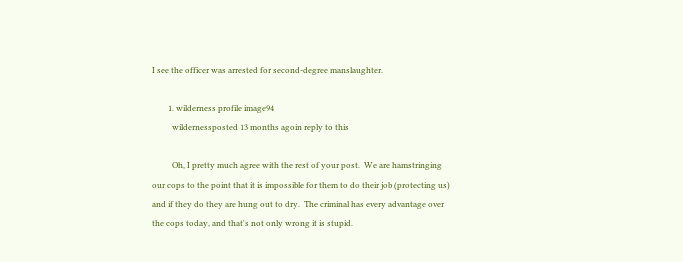I see the officer was arrested for second-degree manslaughter.

        1. wilderness profile image94
          wildernessposted 13 months agoin reply to this

          Oh, I pretty much agree with the rest of your post.  We are hamstringing our cops to the point that it is impossible for them to do their job (protecting us) and if they do they are hung out to dry.  The criminal has every advantage over the cops today, and that's not only wrong it is stupid.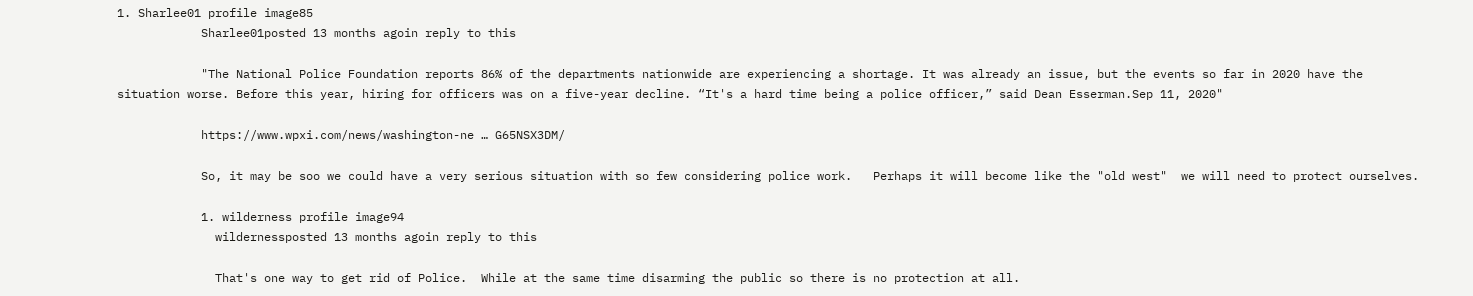1. Sharlee01 profile image85
            Sharlee01posted 13 months agoin reply to this

            "The National Police Foundation reports 86% of the departments nationwide are experiencing a shortage. It was already an issue, but the events so far in 2020 have the situation worse. Before this year, hiring for officers was on a five-year decline. “It's a hard time being a police officer,” said Dean Esserman.Sep 11, 2020"

            https://www.wpxi.com/news/washington-ne … G65NSX3DM/

            So, it may be soo we could have a very serious situation with so few considering police work.   Perhaps it will become like the "old west"  we will need to protect ourselves.

            1. wilderness profile image94
              wildernessposted 13 months agoin reply to this

              That's one way to get rid of Police.  While at the same time disarming the public so there is no protection at all.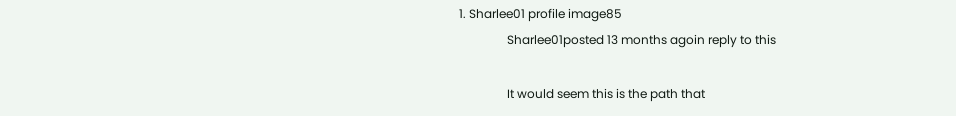1. Sharlee01 profile image85
                Sharlee01posted 13 months agoin reply to this

                It would seem this is the path that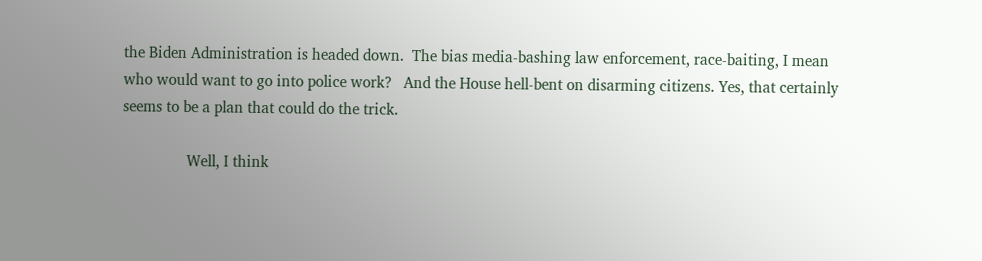the Biden Administration is headed down.  The bias media-bashing law enforcement, race-baiting, I mean who would want to go into police work?   And the House hell-bent on disarming citizens. Yes, that certainly seems to be a plan that could do the trick.

                Well, I think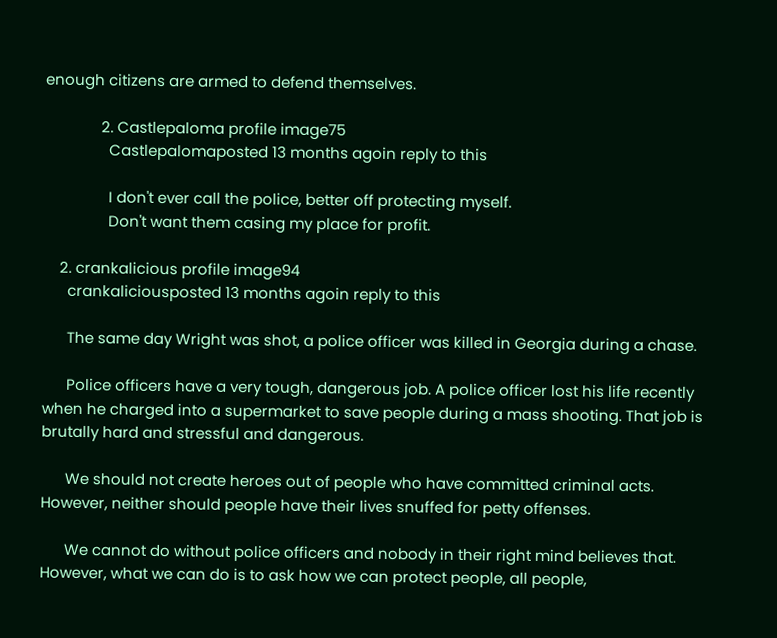enough citizens are armed to defend themselves.

              2. Castlepaloma profile image75
                Castlepalomaposted 13 months agoin reply to this

                I don't ever call the police, better off protecting myself.
                Don't want them casing my place for profit.

    2. crankalicious profile image94
      crankaliciousposted 13 months agoin reply to this

      The same day Wright was shot, a police officer was killed in Georgia during a chase.

      Police officers have a very tough, dangerous job. A police officer lost his life recently when he charged into a supermarket to save people during a mass shooting. That job is brutally hard and stressful and dangerous.

      We should not create heroes out of people who have committed criminal acts. However, neither should people have their lives snuffed for petty offenses.

      We cannot do without police officers and nobody in their right mind believes that. However, what we can do is to ask how we can protect people, all people,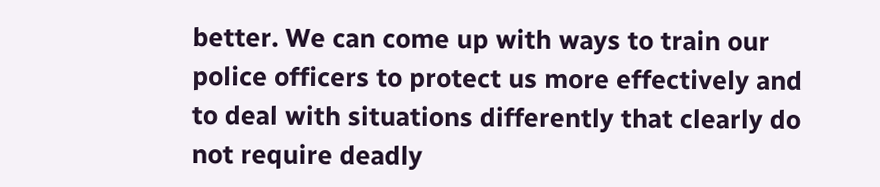better. We can come up with ways to train our police officers to protect us more effectively and to deal with situations differently that clearly do not require deadly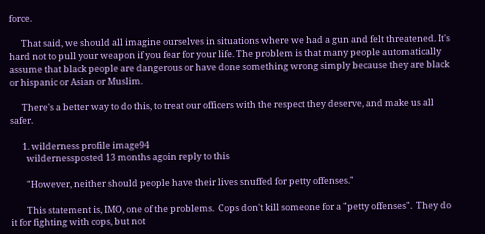force.

      That said, we should all imagine ourselves in situations where we had a gun and felt threatened. It's hard not to pull your weapon if you fear for your life. The problem is that many people automatically assume that black people are dangerous or have done something wrong simply because they are black or hispanic or Asian or Muslim.

      There's a better way to do this, to treat our officers with the respect they deserve, and make us all safer.

      1. wilderness profile image94
        wildernessposted 13 months agoin reply to this

        "However, neither should people have their lives snuffed for petty offenses."

        This statement is, IMO, one of the problems.  Cops don't kill someone for a "petty offenses".  They do it for fighting with cops, but not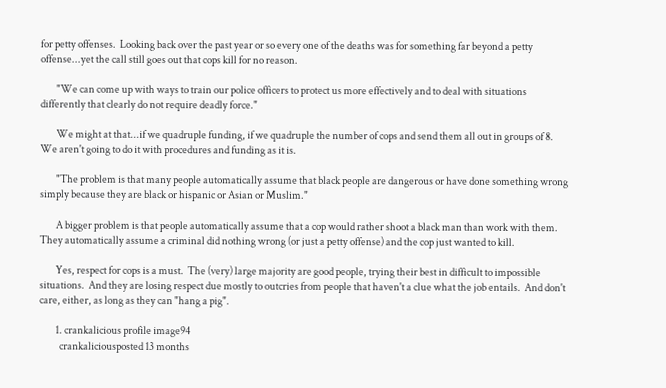for petty offenses.  Looking back over the past year or so every one of the deaths was for something far beyond a petty offense...yet the call still goes out that cops kill for no reason.

        "We can come up with ways to train our police officers to protect us more effectively and to deal with situations differently that clearly do not require deadly force."

        We might at that...if we quadruple funding, if we quadruple the number of cops and send them all out in groups of 8.  We aren't going to do it with procedures and funding as it is.

        "The problem is that many people automatically assume that black people are dangerous or have done something wrong simply because they are black or hispanic or Asian or Muslim."

        A bigger problem is that people automatically assume that a cop would rather shoot a black man than work with them.  They automatically assume a criminal did nothing wrong (or just a petty offense) and the cop just wanted to kill.

        Yes, respect for cops is a must.  The (very) large majority are good people, trying their best in difficult to impossible situations.  And they are losing respect due mostly to outcries from people that haven't a clue what the job entails.  And don't care, either, as long as they can "hang a pig".

        1. crankalicious profile image94
          crankaliciousposted 13 months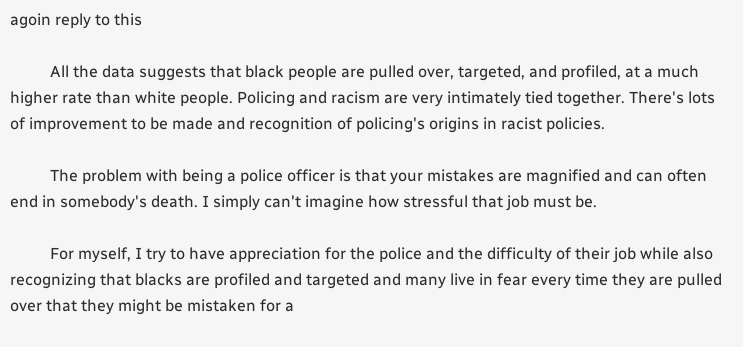agoin reply to this

          All the data suggests that black people are pulled over, targeted, and profiled, at a much higher rate than white people. Policing and racism are very intimately tied together. There's lots of improvement to be made and recognition of policing's origins in racist policies.

          The problem with being a police officer is that your mistakes are magnified and can often end in somebody's death. I simply can't imagine how stressful that job must be.

          For myself, I try to have appreciation for the police and the difficulty of their job while also recognizing that blacks are profiled and targeted and many live in fear every time they are pulled over that they might be mistaken for a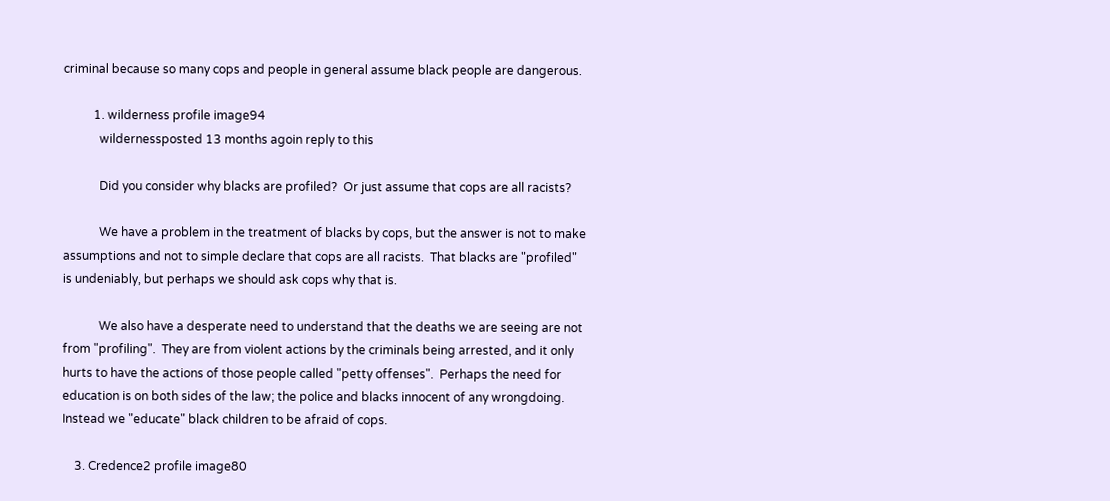criminal because so many cops and people in general assume black people are dangerous.

          1. wilderness profile image94
            wildernessposted 13 months agoin reply to this

            Did you consider why blacks are profiled?  Or just assume that cops are all racists?

            We have a problem in the treatment of blacks by cops, but the answer is not to make assumptions and not to simple declare that cops are all racists.  That blacks are "profiled" is undeniably, but perhaps we should ask cops why that is.

            We also have a desperate need to understand that the deaths we are seeing are not from "profiling".  They are from violent actions by the criminals being arrested, and it only hurts to have the actions of those people called "petty offenses".  Perhaps the need for education is on both sides of the law; the police and blacks innocent of any wrongdoing.  Instead we "educate" black children to be afraid of cops.

    3. Credence2 profile image80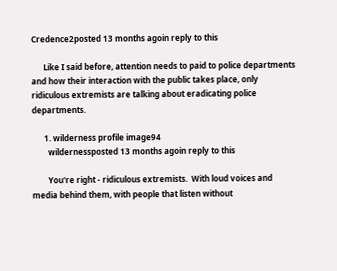Credence2posted 13 months agoin reply to this

      Like I said before, attention needs to paid to police departments and how their interaction with the public takes place, only ridiculous extremists are talking about eradicating police departments.

      1. wilderness profile image94
        wildernessposted 13 months agoin reply to this

        You're right - ridiculous extremists.  With loud voices and media behind them, with people that listen without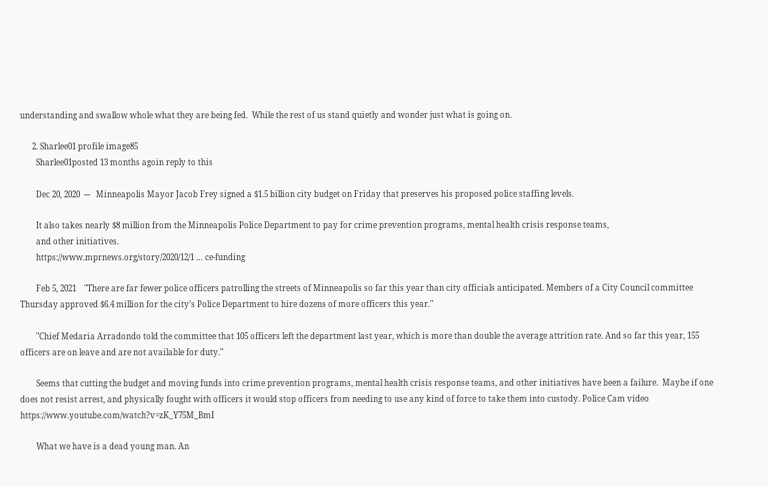understanding and swallow whole what they are being fed.  While the rest of us stand quietly and wonder just what is going on.

      2. Sharlee01 profile image85
        Sharlee01posted 13 months agoin reply to this

        Dec 20, 2020  ---   Minneapolis Mayor Jacob Frey signed a $1.5 billion city budget on Friday that preserves his proposed police staffing levels.

        It also takes nearly $8 million from the Minneapolis Police Department to pay for crime prevention programs, mental health crisis response teams,
        and other initiatives.
        https://www.mprnews.org/story/2020/12/1 … ce-funding

        Feb 5, 2021    "There are far fewer police officers patrolling the streets of Minneapolis so far this year than city officials anticipated. Members of a City Council committee Thursday approved $6.4 million for the city’s Police Department to hire dozens of more officers this year."

        "Chief Medaria Arradondo told the committee that 105 officers left the department last year, which is more than double the average attrition rate. And so far this year, 155 officers are on leave and are not available for duty."

        Seems that cutting the budget and moving funds into crime prevention programs, mental health crisis response teams, and other initiatives have been a failure.  Maybe if one does not resist arrest, and physically fought with officers it would stop officers from needing to use any kind of force to take them into custody. Police Cam video   https://www.youtube.com/watch?v=zK_Y75M_BmI

        What we have is a dead young man. An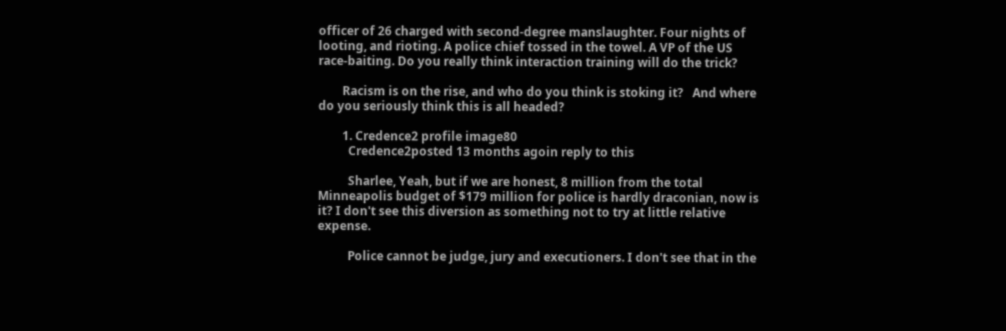officer of 26 charged with second-degree manslaughter. Four nights of looting, and rioting. A police chief tossed in the towel. A VP of the US race-baiting. Do you really think interaction training will do the trick?

        Racism is on the rise, and who do you think is stoking it?   And where do you seriously think this is all headed?

        1. Credence2 profile image80
          Credence2posted 13 months agoin reply to this

          Sharlee, Yeah, but if we are honest, 8 million from the total Minneapolis budget of $179 million for police is hardly draconian, now is it? I don't see this diversion as something not to try at little relative expense.

          Police cannot be judge, jury and executioners. I don't see that in the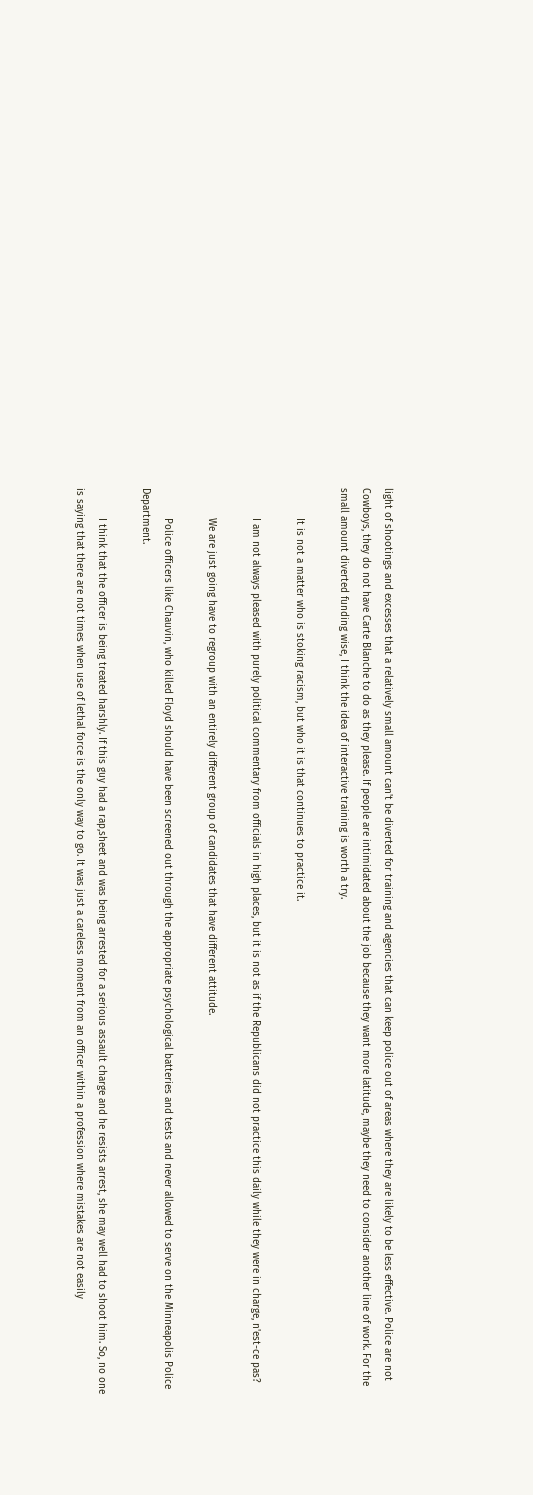light of shootings and excesses that a relatively small amount can't be diverted for training and agencies that can keep police out of areas where they are likely to be less effective. Police are not Cowboys, they do not have Carte Blanche to do as they please. If people are intimidated about the job because they want more latitude, maybe they need to consider another line of work. For the small amount diverted funding wise, I think the idea of interactive training is worth a try.

          It is not a matter who is stoking racism, but who it is that continues to practice it.

          I am not always pleased with purely political commentary from officials in high places, but it is not as if the Republicans did not practice this daily while they were in charge, n'est-ce pas?

          We are just going have to regroup with an entirely different group of candidates that have different attitude.

          Police officers like Chauvin, who killed Floyd should have been screened out through the appropriate psychological batteries and tests and never allowed to serve on the Minneapolis Police Department.

          I think that the officer is being treated harshly. If this guy had a rap,sheet and was being arrested for a serious assault charge and he resists arrest, she may well had to shoot him. So, no one is saying that there are not times when use of lethal force is the only way to go. It was just a careless moment from an officer within a profession where mistakes are not easily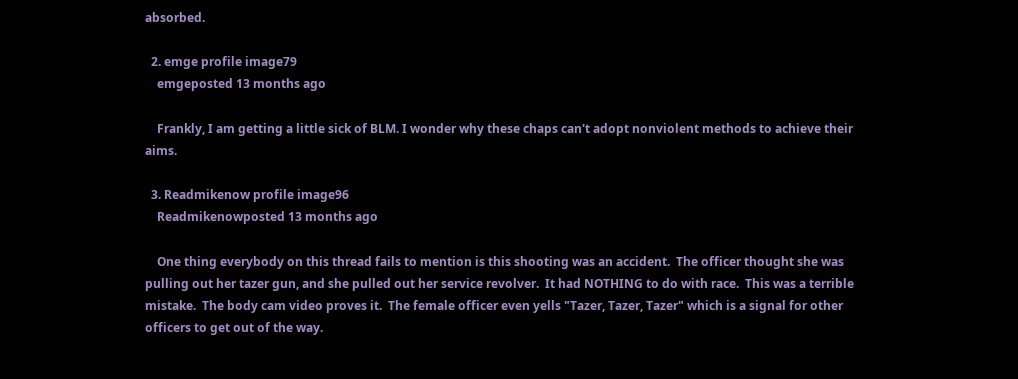absorbed.

  2. emge profile image79
    emgeposted 13 months ago

    Frankly, I am getting a little sick of BLM. I wonder why these chaps can't adopt nonviolent methods to achieve their aims.

  3. Readmikenow profile image96
    Readmikenowposted 13 months ago

    One thing everybody on this thread fails to mention is this shooting was an accident.  The officer thought she was pulling out her tazer gun, and she pulled out her service revolver.  It had NOTHING to do with race.  This was a terrible mistake.  The body cam video proves it.  The female officer even yells "Tazer, Tazer, Tazer" which is a signal for other officers to get out of the way.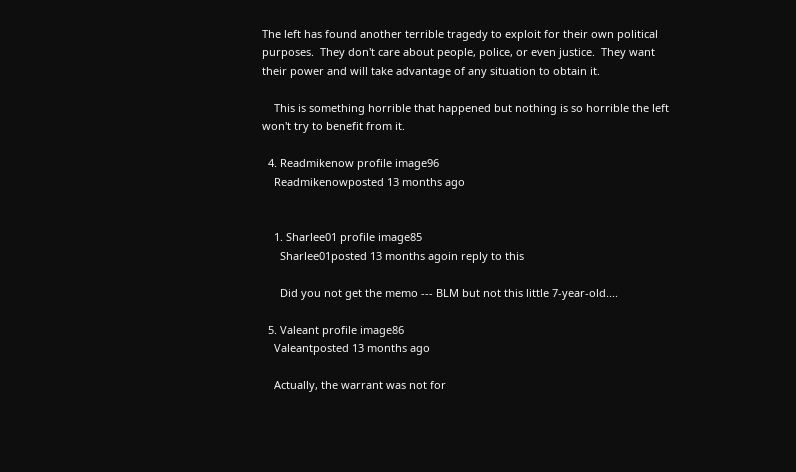The left has found another terrible tragedy to exploit for their own political purposes.  They don't care about people, police, or even justice.  They want their power and will take advantage of any situation to obtain it.

    This is something horrible that happened but nothing is so horrible the left won't try to benefit from it.

  4. Readmikenow profile image96
    Readmikenowposted 13 months ago


    1. Sharlee01 profile image85
      Sharlee01posted 13 months agoin reply to this

      Did you not get the memo --- BLM but not this little 7-year-old....

  5. Valeant profile image86
    Valeantposted 13 months ago

    Actually, the warrant was not for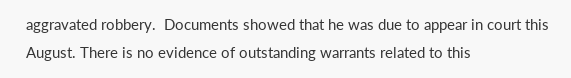aggravated robbery.  Documents showed that he was due to appear in court this August. There is no evidence of outstanding warrants related to this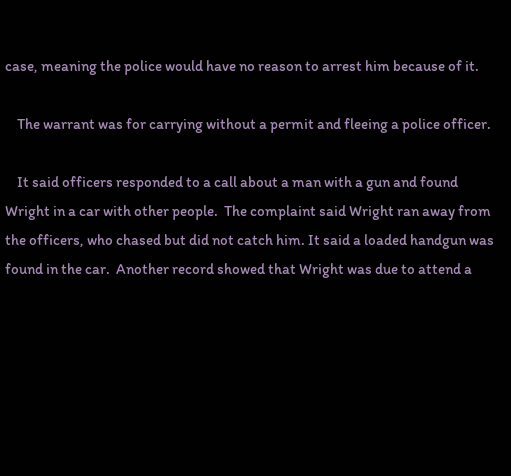case, meaning the police would have no reason to arrest him because of it.

    The warrant was for carrying without a permit and fleeing a police officer.

    It said officers responded to a call about a man with a gun and found Wright in a car with other people.  The complaint said Wright ran away from the officers, who chased but did not catch him. It said a loaded handgun was found in the car.  Another record showed that Wright was due to attend a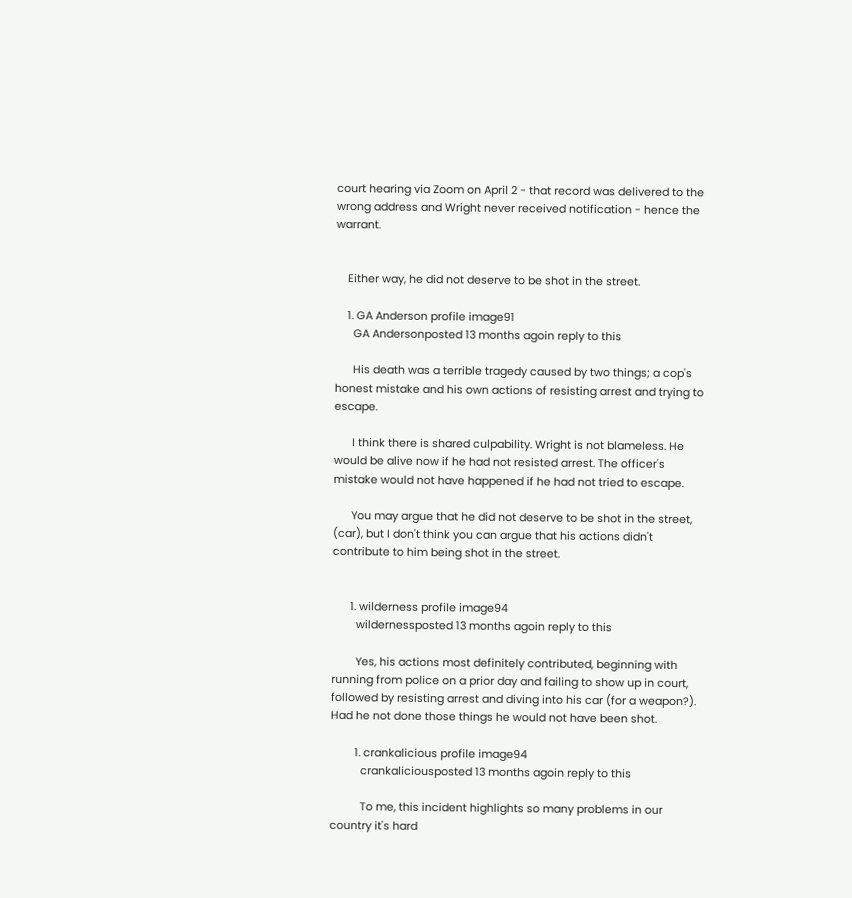court hearing via Zoom on April 2 - that record was delivered to the wrong address and Wright never received notification - hence the warrant.


    Either way, he did not deserve to be shot in the street.

    1. GA Anderson profile image91
      GA Andersonposted 13 months agoin reply to this

      His death was a terrible tragedy caused by two things; a cop's honest mistake and his own actions of resisting arrest and trying to escape.

      I think there is shared culpability. Wright is not blameless. He would be alive now if he had not resisted arrest. The officer's mistake would not have happened if he had not tried to escape.

      You may argue that he did not deserve to be shot in the street, (car), but I don't think you can argue that his actions didn't contribute to him being shot in the street.


      1. wilderness profile image94
        wildernessposted 13 months agoin reply to this

        Yes, his actions most definitely contributed, beginning with running from police on a prior day and failing to show up in court, followed by resisting arrest and diving into his car (for a weapon?).  Had he not done those things he would not have been shot.

        1. crankalicious profile image94
          crankaliciousposted 13 months agoin reply to this

          To me, this incident highlights so many problems in our country it's hard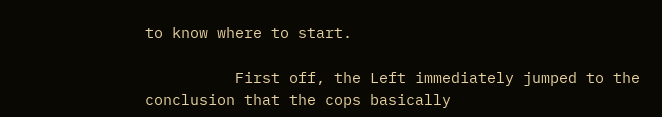to know where to start.

          First off, the Left immediately jumped to the conclusion that the cops basically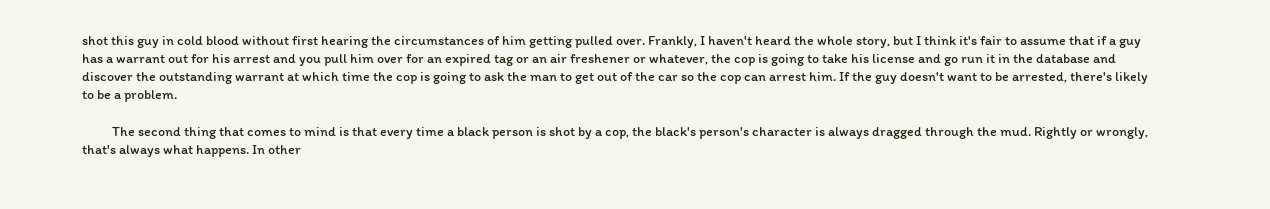shot this guy in cold blood without first hearing the circumstances of him getting pulled over. Frankly, I haven't heard the whole story, but I think it's fair to assume that if a guy has a warrant out for his arrest and you pull him over for an expired tag or an air freshener or whatever, the cop is going to take his license and go run it in the database and discover the outstanding warrant at which time the cop is going to ask the man to get out of the car so the cop can arrest him. If the guy doesn't want to be arrested, there's likely to be a problem.

          The second thing that comes to mind is that every time a black person is shot by a cop, the black's person's character is always dragged through the mud. Rightly or wrongly, that's always what happens. In other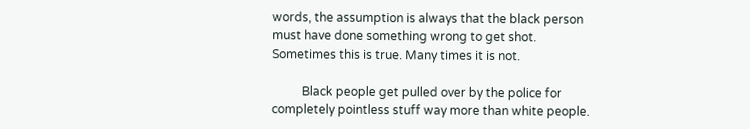words, the assumption is always that the black person must have done something wrong to get shot. Sometimes this is true. Many times it is not.

          Black people get pulled over by the police for completely pointless stuff way more than white people.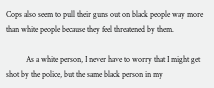Cops also seem to pull their guns out on black people way more than white people because they feel threatened by them.

          As a white person, I never have to worry that I might get shot by the police, but the same black person in my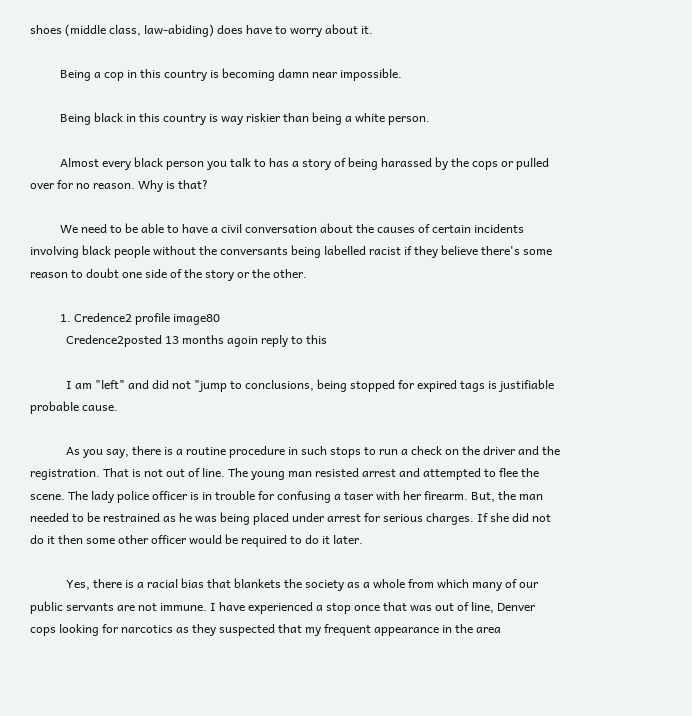shoes (middle class, law-abiding) does have to worry about it.

          Being a cop in this country is becoming damn near impossible.

          Being black in this country is way riskier than being a white person.

          Almost every black person you talk to has a story of being harassed by the cops or pulled over for no reason. Why is that?

          We need to be able to have a civil conversation about the causes of certain incidents involving black people without the conversants being labelled racist if they believe there's some reason to doubt one side of the story or the other.

          1. Credence2 profile image80
            Credence2posted 13 months agoin reply to this

            I am "left" and did not "jump to conclusions, being stopped for expired tags is justifiable probable cause.

            As you say, there is a routine procedure in such stops to run a check on the driver and the registration. That is not out of line. The young man resisted arrest and attempted to flee the scene. The lady police officer is in trouble for confusing a taser with her firearm. But, the man needed to be restrained as he was being placed under arrest for serious charges. If she did not do it then some other officer would be required to do it later.

            Yes, there is a racial bias that blankets the society as a whole from which many of our public servants are not immune. I have experienced a stop once that was out of line, Denver cops looking for narcotics as they suspected that my frequent appearance in the area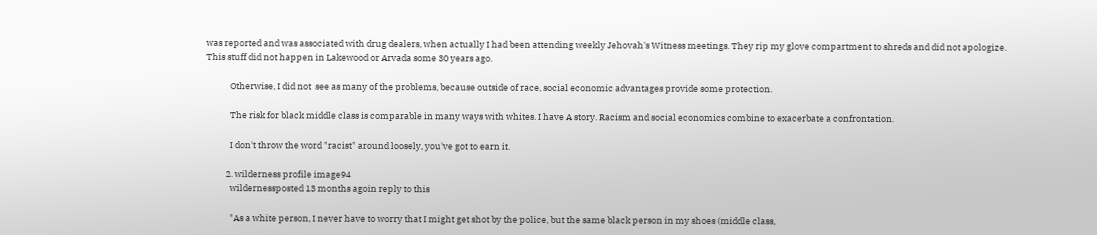was reported and was associated with drug dealers, when actually I had been attending weekly Jehovah's Witness meetings. They rip my glove compartment to shreds and did not apologize. This stuff did not happen in Lakewood or Arvada some 30 years ago.

            Otherwise, I did not  see as many of the problems, because outside of race, social economic advantages provide some protection.

            The risk for black middle class is comparable in many ways with whites. I have A story. Racism and social economics combine to exacerbate a confrontation.

            I don't throw the word "racist" around loosely, you've got to earn it.

          2. wilderness profile image94
            wildernessposted 13 months agoin reply to this

            "As a white person, I never have to worry that I might get shot by the police, but the same black person in my shoes (middle class,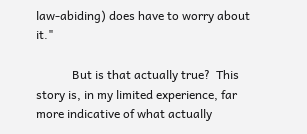law-abiding) does have to worry about it."

            But is that actually true?  This story is, in my limited experience, far more indicative of what actually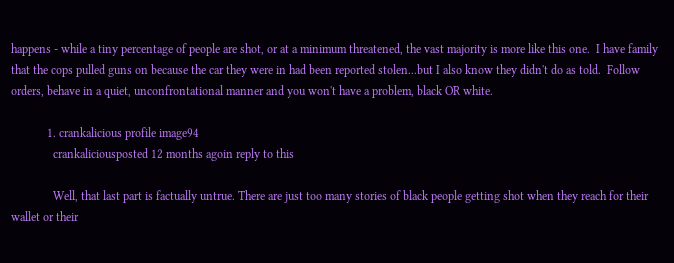happens - while a tiny percentage of people are shot, or at a minimum threatened, the vast majority is more like this one.  I have family that the cops pulled guns on because the car they were in had been reported stolen...but I also know they didn't do as told.  Follow orders, behave in a quiet, unconfrontational manner and you won't have a problem, black OR white.

            1. crankalicious profile image94
              crankaliciousposted 12 months agoin reply to this

              Well, that last part is factually untrue. There are just too many stories of black people getting shot when they reach for their wallet or their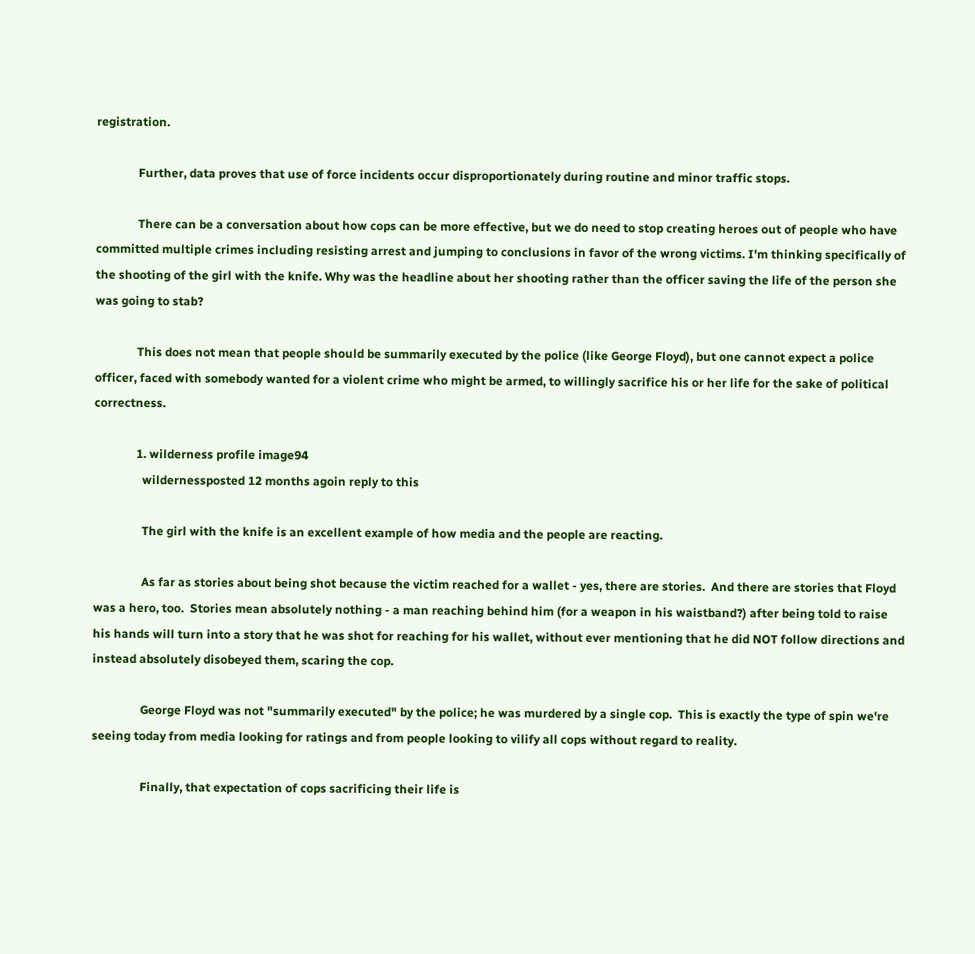registration.

              Further, data proves that use of force incidents occur disproportionately during routine and minor traffic stops.

              There can be a conversation about how cops can be more effective, but we do need to stop creating heroes out of people who have committed multiple crimes including resisting arrest and jumping to conclusions in favor of the wrong victims. I'm thinking specifically of the shooting of the girl with the knife. Why was the headline about her shooting rather than the officer saving the life of the person she was going to stab?

              This does not mean that people should be summarily executed by the police (like George Floyd), but one cannot expect a police officer, faced with somebody wanted for a violent crime who might be armed, to willingly sacrifice his or her life for the sake of political correctness.

              1. wilderness profile image94
                wildernessposted 12 months agoin reply to this

                The girl with the knife is an excellent example of how media and the people are reacting.

                As far as stories about being shot because the victim reached for a wallet - yes, there are stories.  And there are stories that Floyd was a hero, too.  Stories mean absolutely nothing - a man reaching behind him (for a weapon in his waistband?) after being told to raise his hands will turn into a story that he was shot for reaching for his wallet, without ever mentioning that he did NOT follow directions and instead absolutely disobeyed them, scaring the cop.

                George Floyd was not "summarily executed" by the police; he was murdered by a single cop.  This is exactly the type of spin we're seeing today from media looking for ratings and from people looking to vilify all cops without regard to reality.

                Finally, that expectation of cops sacrificing their life is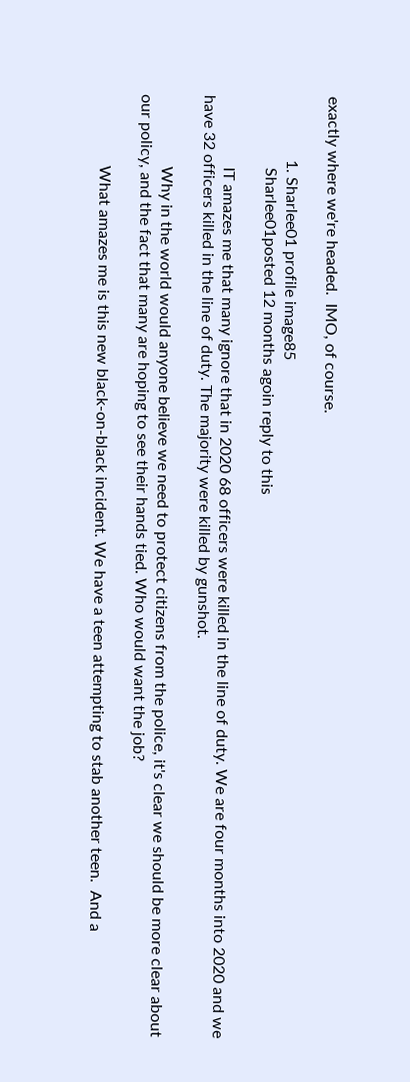exactly where we're headed.  IMO, of course.

                1. Sharlee01 profile image85
                  Sharlee01posted 12 months agoin reply to this

                  IT amazes me that many ignore that in 2020 68 officers were killed in the line of duty. We are four months into 2020 and we have 32 officers killed in the line of duty. The majority were killed by gunshot.

                  Why in the world would anyone believe we need to protect citizens from the police, it's clear we should be more clear about our policy, and the fact that many are hoping to see their hands tied. Who would want the job?

                  What amazes me is this new black-on-black incident. We have a teen attempting to stab another teen.  And a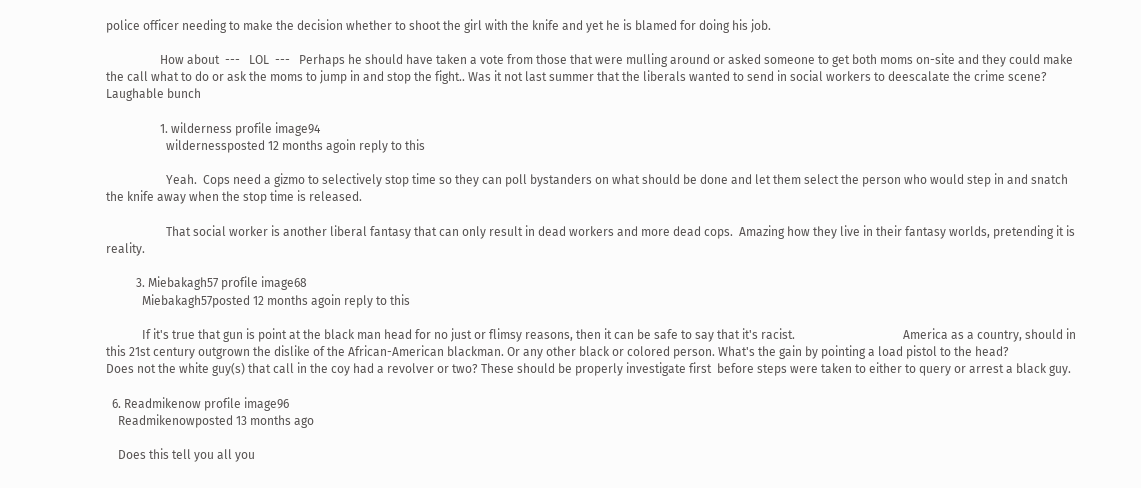police officer needing to make the decision whether to shoot the girl with the knife and yet he is blamed for doing his job.

                  How about  ---   LOL  ---   Perhaps he should have taken a vote from those that were mulling around or asked someone to get both moms on-site and they could make the call what to do or ask the moms to jump in and stop the fight.. Was it not last summer that the liberals wanted to send in social workers to deescalate the crime scene?   Laughable bunch

                  1. wilderness profile image94
                    wildernessposted 12 months agoin reply to this

                    Yeah.  Cops need a gizmo to selectively stop time so they can poll bystanders on what should be done and let them select the person who would step in and snatch the knife away when the stop time is released.

                    That social worker is another liberal fantasy that can only result in dead workers and more dead cops.  Amazing how they live in their fantasy worlds, pretending it is reality.

          3. Miebakagh57 profile image68
            Miebakagh57posted 12 months agoin reply to this

            If it's true that gun is point at the black man head for no just or flimsy reasons, then it can be safe to say that it's racist.                                    America as a country, should in this 21st century outgrown the dislike of the African-American blackman. Or any other black or colored person. What's the gain by pointing a load pistol to the head?                                                  Does not the white guy(s) that call in the coy had a revolver or two? These should be properly investigate first  before steps were taken to either to query or arrest a black guy.

  6. Readmikenow profile image96
    Readmikenowposted 13 months ago

    Does this tell you all you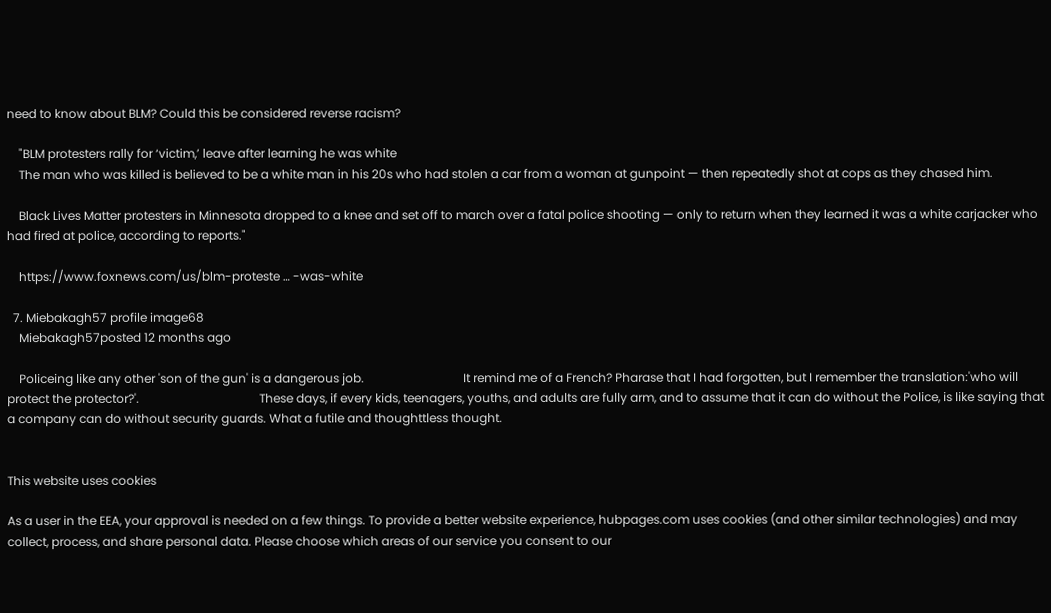need to know about BLM? Could this be considered reverse racism?

    "BLM protesters rally for ‘victim,’ leave after learning he was white
    The man who was killed is believed to be a white man in his 20s who had stolen a car from a woman at gunpoint — then repeatedly shot at cops as they chased him.

    Black Lives Matter protesters in Minnesota dropped to a knee and set off to march over a fatal police shooting — only to return when they learned it was a white carjacker who had fired at police, according to reports."

    https://www.foxnews.com/us/blm-proteste … -was-white

  7. Miebakagh57 profile image68
    Miebakagh57posted 12 months ago

    Policeing like any other 'son of the gun' is a dangerous job.                                 It remind me of a French? Pharase that I had forgotten, but I remember the translation:'who will protect the protector?'.                                        These days, if every kids, teenagers, youths, and adults are fully arm, and to assume that it can do without the Police, is like saying that a company can do without security guards. What a futile and thoughttless thought.


This website uses cookies

As a user in the EEA, your approval is needed on a few things. To provide a better website experience, hubpages.com uses cookies (and other similar technologies) and may collect, process, and share personal data. Please choose which areas of our service you consent to our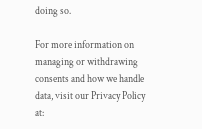doing so.

For more information on managing or withdrawing consents and how we handle data, visit our Privacy Policy at: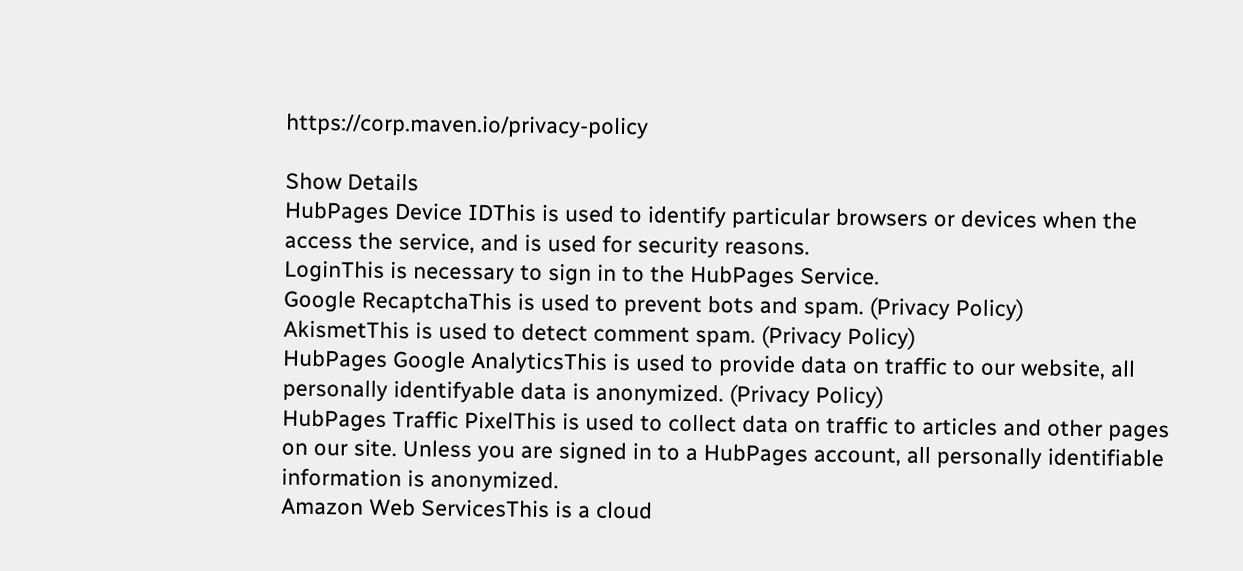https://corp.maven.io/privacy-policy

Show Details
HubPages Device IDThis is used to identify particular browsers or devices when the access the service, and is used for security reasons.
LoginThis is necessary to sign in to the HubPages Service.
Google RecaptchaThis is used to prevent bots and spam. (Privacy Policy)
AkismetThis is used to detect comment spam. (Privacy Policy)
HubPages Google AnalyticsThis is used to provide data on traffic to our website, all personally identifyable data is anonymized. (Privacy Policy)
HubPages Traffic PixelThis is used to collect data on traffic to articles and other pages on our site. Unless you are signed in to a HubPages account, all personally identifiable information is anonymized.
Amazon Web ServicesThis is a cloud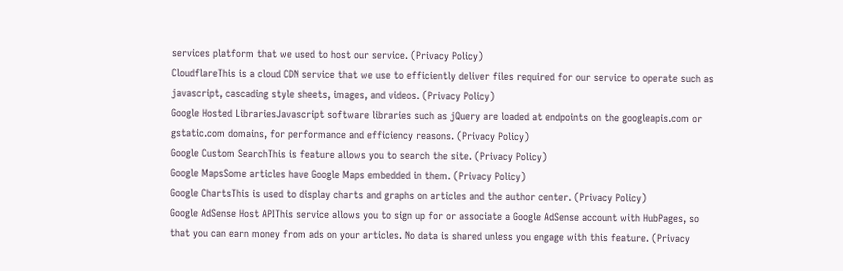services platform that we used to host our service. (Privacy Policy)
CloudflareThis is a cloud CDN service that we use to efficiently deliver files required for our service to operate such as javascript, cascading style sheets, images, and videos. (Privacy Policy)
Google Hosted LibrariesJavascript software libraries such as jQuery are loaded at endpoints on the googleapis.com or gstatic.com domains, for performance and efficiency reasons. (Privacy Policy)
Google Custom SearchThis is feature allows you to search the site. (Privacy Policy)
Google MapsSome articles have Google Maps embedded in them. (Privacy Policy)
Google ChartsThis is used to display charts and graphs on articles and the author center. (Privacy Policy)
Google AdSense Host APIThis service allows you to sign up for or associate a Google AdSense account with HubPages, so that you can earn money from ads on your articles. No data is shared unless you engage with this feature. (Privacy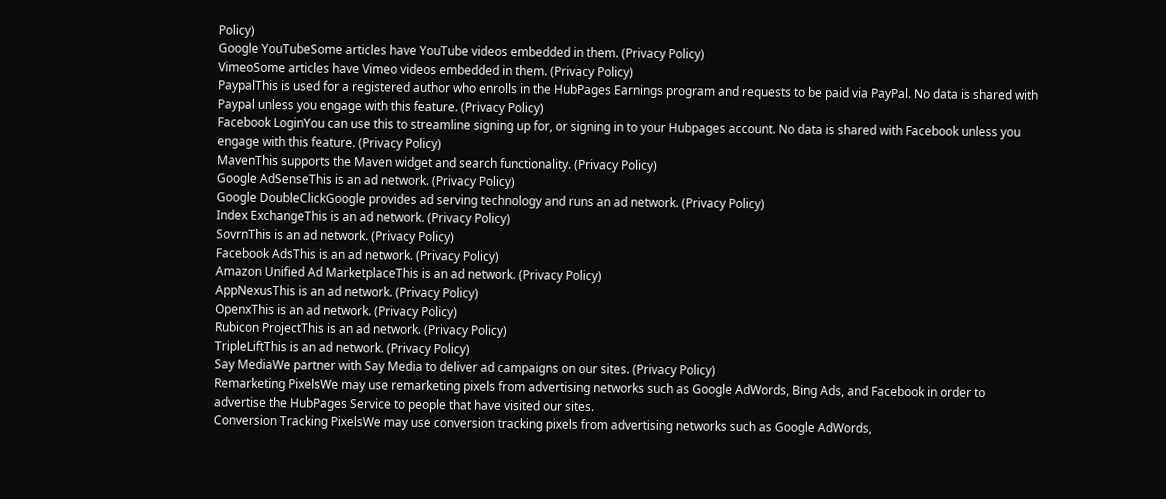Policy)
Google YouTubeSome articles have YouTube videos embedded in them. (Privacy Policy)
VimeoSome articles have Vimeo videos embedded in them. (Privacy Policy)
PaypalThis is used for a registered author who enrolls in the HubPages Earnings program and requests to be paid via PayPal. No data is shared with Paypal unless you engage with this feature. (Privacy Policy)
Facebook LoginYou can use this to streamline signing up for, or signing in to your Hubpages account. No data is shared with Facebook unless you engage with this feature. (Privacy Policy)
MavenThis supports the Maven widget and search functionality. (Privacy Policy)
Google AdSenseThis is an ad network. (Privacy Policy)
Google DoubleClickGoogle provides ad serving technology and runs an ad network. (Privacy Policy)
Index ExchangeThis is an ad network. (Privacy Policy)
SovrnThis is an ad network. (Privacy Policy)
Facebook AdsThis is an ad network. (Privacy Policy)
Amazon Unified Ad MarketplaceThis is an ad network. (Privacy Policy)
AppNexusThis is an ad network. (Privacy Policy)
OpenxThis is an ad network. (Privacy Policy)
Rubicon ProjectThis is an ad network. (Privacy Policy)
TripleLiftThis is an ad network. (Privacy Policy)
Say MediaWe partner with Say Media to deliver ad campaigns on our sites. (Privacy Policy)
Remarketing PixelsWe may use remarketing pixels from advertising networks such as Google AdWords, Bing Ads, and Facebook in order to advertise the HubPages Service to people that have visited our sites.
Conversion Tracking PixelsWe may use conversion tracking pixels from advertising networks such as Google AdWords,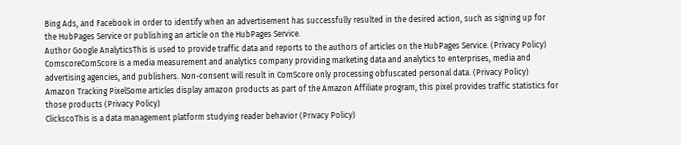Bing Ads, and Facebook in order to identify when an advertisement has successfully resulted in the desired action, such as signing up for the HubPages Service or publishing an article on the HubPages Service.
Author Google AnalyticsThis is used to provide traffic data and reports to the authors of articles on the HubPages Service. (Privacy Policy)
ComscoreComScore is a media measurement and analytics company providing marketing data and analytics to enterprises, media and advertising agencies, and publishers. Non-consent will result in ComScore only processing obfuscated personal data. (Privacy Policy)
Amazon Tracking PixelSome articles display amazon products as part of the Amazon Affiliate program, this pixel provides traffic statistics for those products (Privacy Policy)
ClickscoThis is a data management platform studying reader behavior (Privacy Policy)